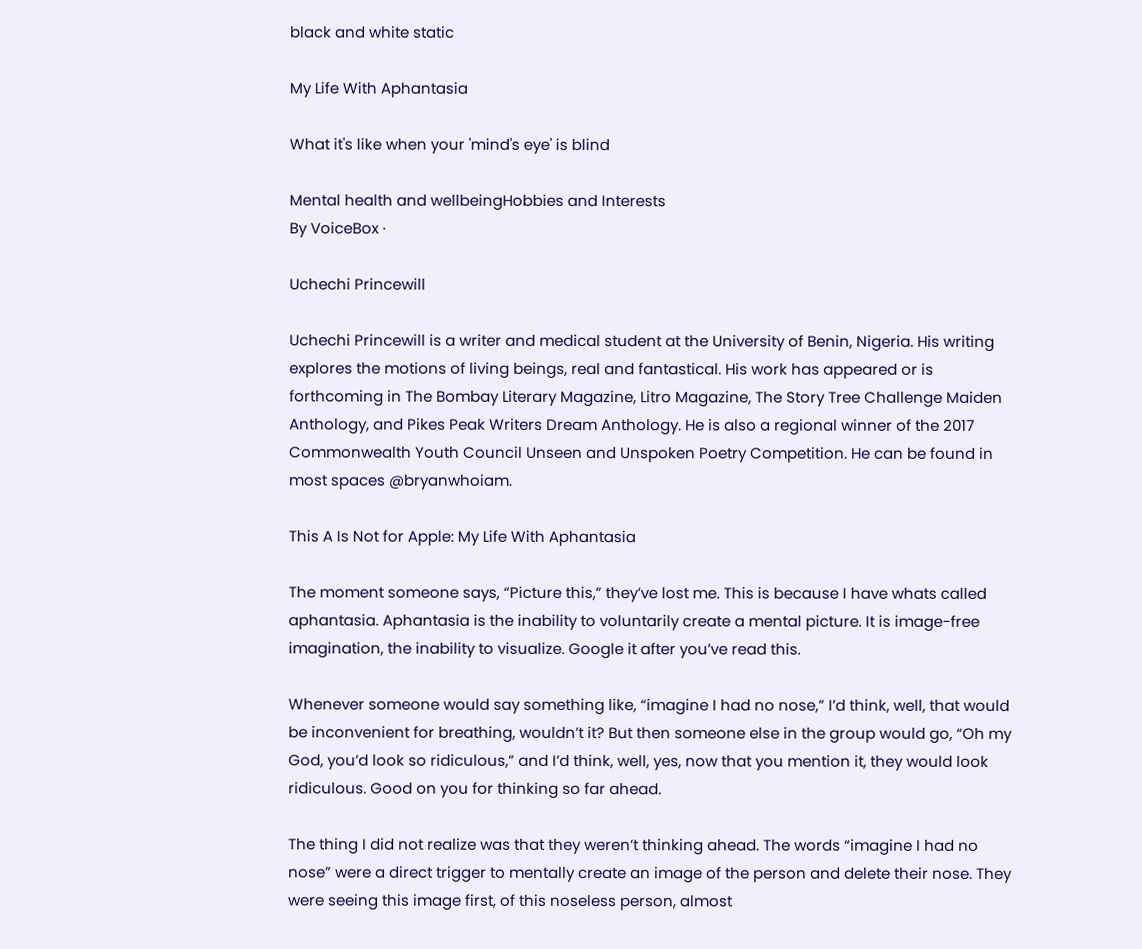black and white static

My Life With Aphantasia

What it's like when your 'mind's eye' is blind

Mental health and wellbeingHobbies and Interests
By VoiceBox ·

Uchechi Princewill

Uchechi Princewill is a writer and medical student at the University of Benin, Nigeria. His writing explores the motions of living beings, real and fantastical. His work has appeared or is forthcoming in The Bombay Literary Magazine, Litro Magazine, The Story Tree Challenge Maiden Anthology, and Pikes Peak Writers Dream Anthology. He is also a regional winner of the 2017 Commonwealth Youth Council Unseen and Unspoken Poetry Competition. He can be found in most spaces @bryanwhoiam.

This A Is Not for Apple: My Life With Aphantasia

The moment someone says, “Picture this,” they’ve lost me. This is because I have whats called aphantasia. Aphantasia is the inability to voluntarily create a mental picture. It is image-free imagination, the inability to visualize. Google it after you’ve read this.

Whenever someone would say something like, “imagine I had no nose,” I’d think, well, that would be inconvenient for breathing, wouldn’t it? But then someone else in the group would go, “Oh my God, you’d look so ridiculous,” and I’d think, well, yes, now that you mention it, they would look ridiculous. Good on you for thinking so far ahead.

The thing I did not realize was that they weren’t thinking ahead. The words “imagine I had no nose” were a direct trigger to mentally create an image of the person and delete their nose. They were seeing this image first, of this noseless person, almost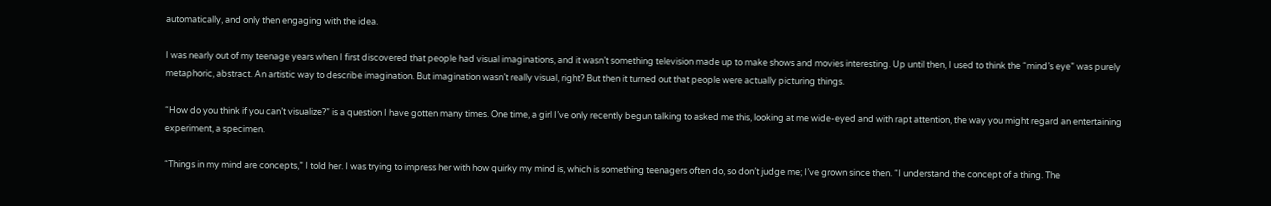automatically, and only then engaging with the idea.

I was nearly out of my teenage years when I first discovered that people had visual imaginations, and it wasn’t something television made up to make shows and movies interesting. Up until then, I used to think the “mind’s eye” was purely metaphoric, abstract. An artistic way to describe imagination. But imagination wasn’t really visual, right? But then it turned out that people were actually picturing things.

“How do you think if you can’t visualize?” is a question I have gotten many times. One time, a girl I’ve only recently begun talking to asked me this, looking at me wide-eyed and with rapt attention, the way you might regard an entertaining experiment, a specimen.

“Things in my mind are concepts,” I told her. I was trying to impress her with how quirky my mind is, which is something teenagers often do, so don’t judge me; I’ve grown since then. “I understand the concept of a thing. The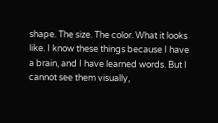shape. The size. The color. What it looks like. I know these things because I have a brain, and I have learned words. But I cannot see them visually,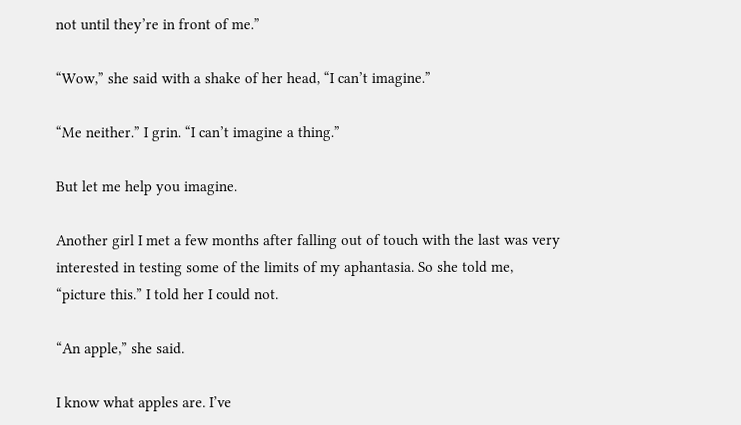not until they’re in front of me.”

“Wow,” she said with a shake of her head, “I can’t imagine.”

“Me neither.” I grin. “I can’t imagine a thing.”

But let me help you imagine.

Another girl I met a few months after falling out of touch with the last was very interested in testing some of the limits of my aphantasia. So she told me, “picture this.” I told her I could not.

“An apple,” she said.

I know what apples are. I’ve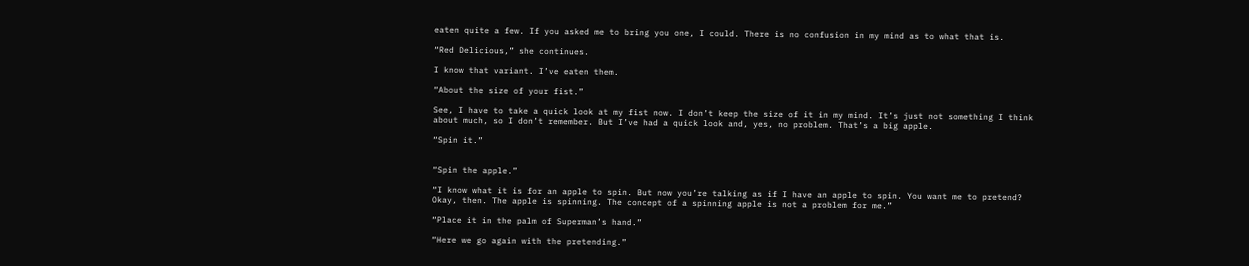eaten quite a few. If you asked me to bring you one, I could. There is no confusion in my mind as to what that is.

“Red Delicious,” she continues.

I know that variant. I’ve eaten them.

“About the size of your fist.”

See, I have to take a quick look at my fist now. I don’t keep the size of it in my mind. It’s just not something I think about much, so I don’t remember. But I’ve had a quick look and, yes, no problem. That’s a big apple.

“Spin it.”


“Spin the apple.”

“I know what it is for an apple to spin. But now you’re talking as if I have an apple to spin. You want me to pretend? Okay, then. The apple is spinning. The concept of a spinning apple is not a problem for me.”

“Place it in the palm of Superman’s hand.”

“Here we go again with the pretending.”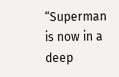“Superman is now in a deep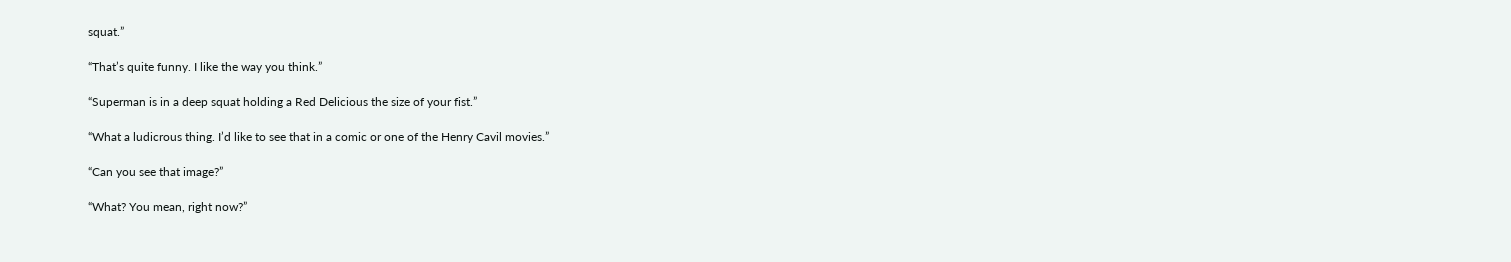squat.”

“That’s quite funny. I like the way you think.”

“Superman is in a deep squat holding a Red Delicious the size of your fist.”

“What a ludicrous thing. I’d like to see that in a comic or one of the Henry Cavil movies.”

“Can you see that image?”

“What? You mean, right now?”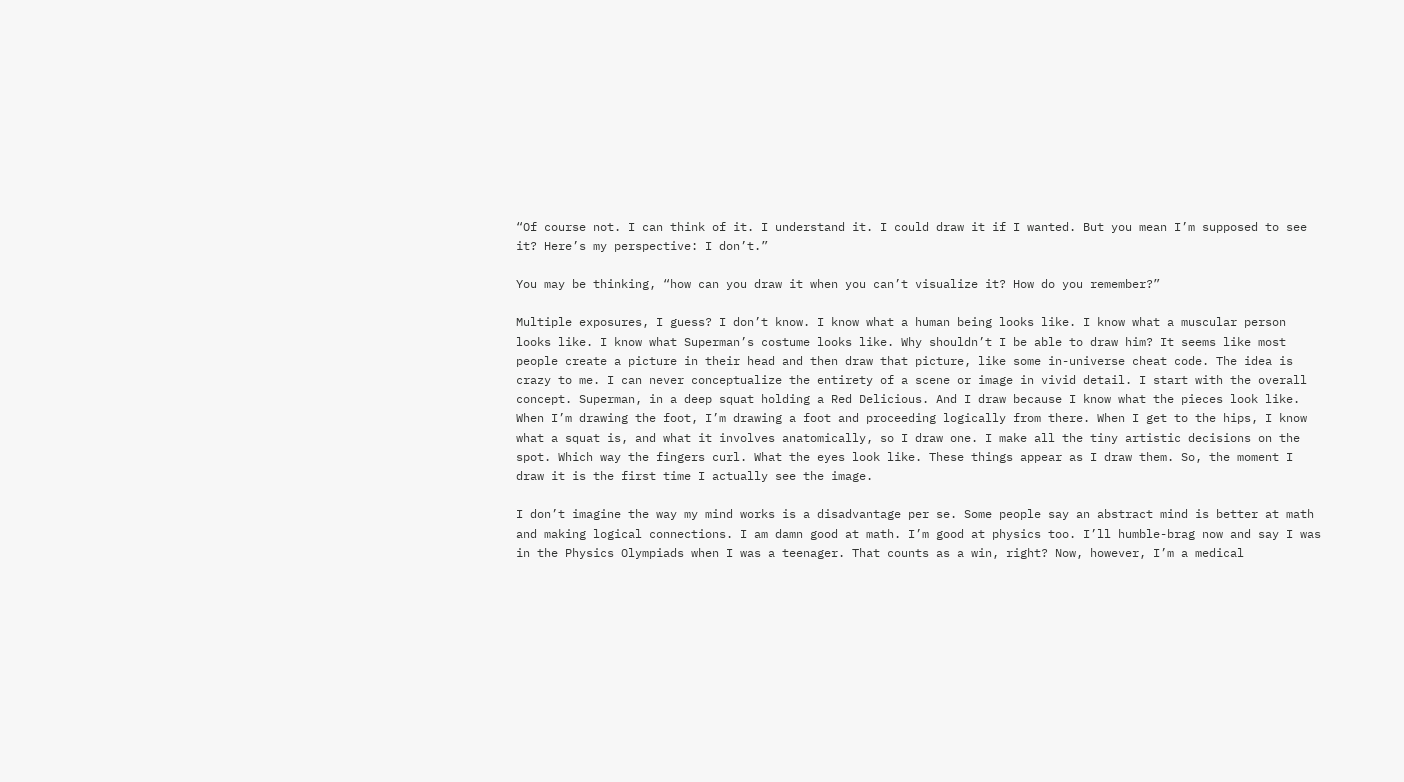“Of course not. I can think of it. I understand it. I could draw it if I wanted. But you mean I’m supposed to see it? Here’s my perspective: I don’t.”

You may be thinking, “how can you draw it when you can’t visualize it? How do you remember?”

Multiple exposures, I guess? I don’t know. I know what a human being looks like. I know what a muscular person looks like. I know what Superman’s costume looks like. Why shouldn’t I be able to draw him? It seems like most people create a picture in their head and then draw that picture, like some in-universe cheat code. The idea is crazy to me. I can never conceptualize the entirety of a scene or image in vivid detail. I start with the overall concept. Superman, in a deep squat holding a Red Delicious. And I draw because I know what the pieces look like. When I’m drawing the foot, I’m drawing a foot and proceeding logically from there. When I get to the hips, I know what a squat is, and what it involves anatomically, so I draw one. I make all the tiny artistic decisions on the spot. Which way the fingers curl. What the eyes look like. These things appear as I draw them. So, the moment I draw it is the first time I actually see the image.

I don’t imagine the way my mind works is a disadvantage per se. Some people say an abstract mind is better at math and making logical connections. I am damn good at math. I’m good at physics too. I’ll humble-brag now and say I was in the Physics Olympiads when I was a teenager. That counts as a win, right? Now, however, I’m a medical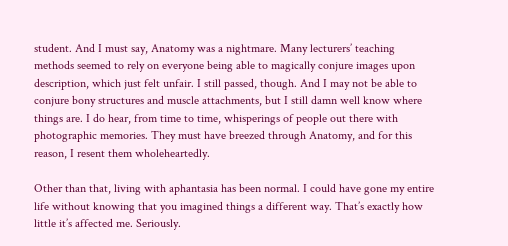student. And I must say, Anatomy was a nightmare. Many lecturers’ teaching methods seemed to rely on everyone being able to magically conjure images upon description, which just felt unfair. I still passed, though. And I may not be able to conjure bony structures and muscle attachments, but I still damn well know where things are. I do hear, from time to time, whisperings of people out there with photographic memories. They must have breezed through Anatomy, and for this reason, I resent them wholeheartedly.

Other than that, living with aphantasia has been normal. I could have gone my entire life without knowing that you imagined things a different way. That’s exactly how little it’s affected me. Seriously.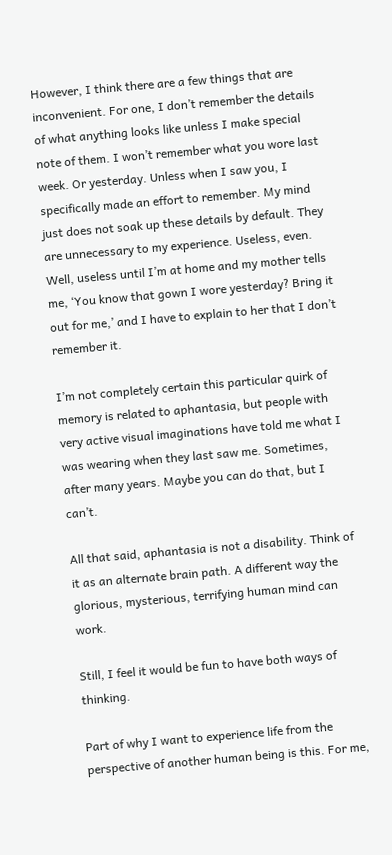However, I think there are a few things that are inconvenient. For one, I don’t remember the details of what anything looks like unless I make special note of them. I won’t remember what you wore last week. Or yesterday. Unless when I saw you, I specifically made an effort to remember. My mind just does not soak up these details by default. They are unnecessary to my experience. Useless, even. Well, useless until I’m at home and my mother tells me, ‘You know that gown I wore yesterday? Bring it out for me,’ and I have to explain to her that I don’t remember it.

I’m not completely certain this particular quirk of memory is related to aphantasia, but people with very active visual imaginations have told me what I was wearing when they last saw me. Sometimes, after many years. Maybe you can do that, but I can’t.

All that said, aphantasia is not a disability. Think of it as an alternate brain path. A different way the glorious, mysterious, terrifying human mind can work.

Still, I feel it would be fun to have both ways of thinking.

Part of why I want to experience life from the perspective of another human being is this. For me,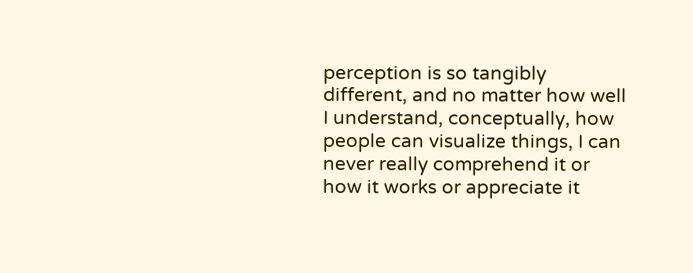perception is so tangibly different, and no matter how well I understand, conceptually, how people can visualize things, I can never really comprehend it or how it works or appreciate it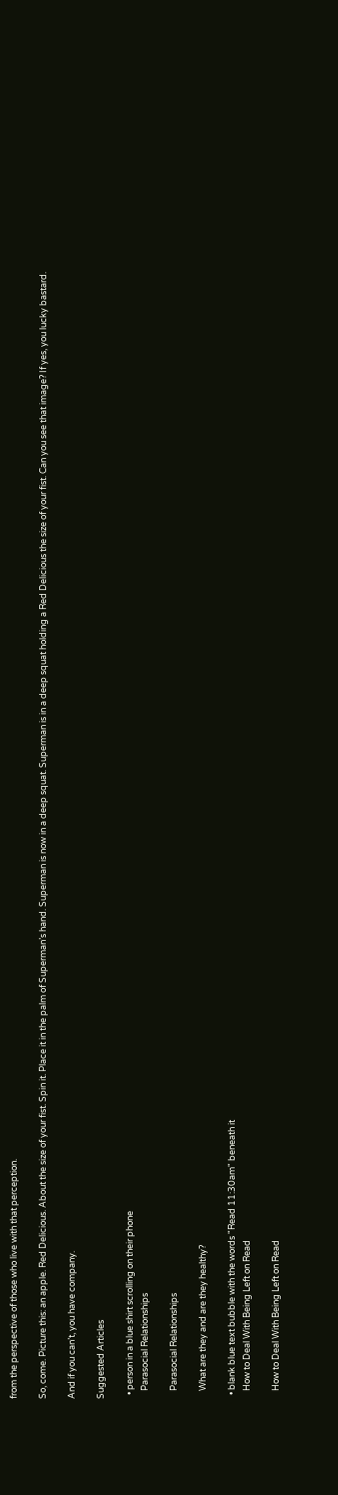from the perspective of those who live with that perception.

So, come. Picture this: an apple. Red Delicious. About the size of your fist. Spin it. Place it in the palm of Superman’s hand. Superman is now in a deep squat. Superman is in a deep squat holding a Red Delicious the size of your fist. Can you see that image? If yes, you lucky bastard.

And if you can’t, you have company.

Suggested Articles

  • person in a blue shirt scrolling on their phone
    Parasocial Relationships

    Parasocial Relationships

    What are they and are they healthy?

  • blank blue text bubble with the words "Read 11:30am" beneath it
    How to Deal With Being Left on Read

    How to Deal With Being Left on Read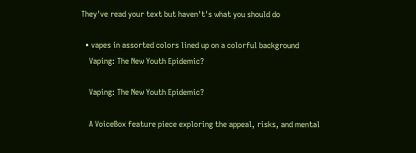They've read your text but haven't's what you should do

  • vapes in assorted colors lined up on a colorful background
    Vaping: The New Youth Epidemic?

    Vaping: The New Youth Epidemic?

    A VoiceBox feature piece exploring the appeal, risks, and mental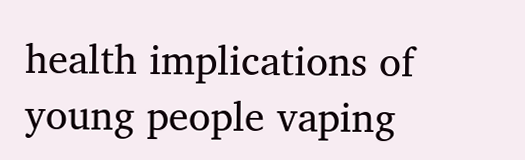health implications of young people vaping